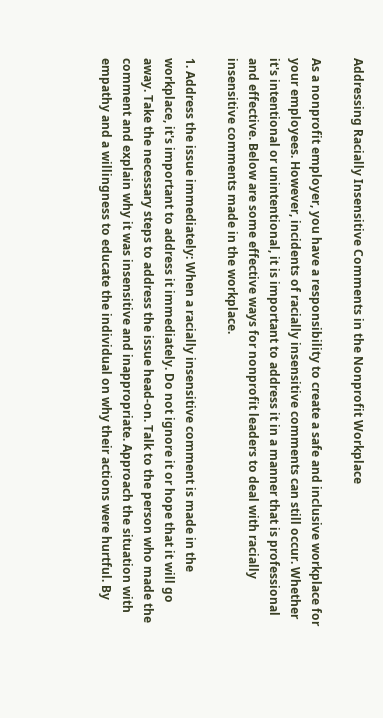Addressing Racially Insensitive Comments in the Nonprofit Workplace

As a nonprofit employer, you have a responsibility to create a safe and inclusive workplace for your employees. However, incidents of racially insensitive comments can still occur. Whether it's intentional or unintentional, it is important to address it in a manner that is professional and effective. Below are some effective ways for nonprofit leaders to deal with racially insensitive comments made in the workplace.

1. Address the issue immediately: When a racially insensitive comment is made in the workplace, it's important to address it immediately. Do not ignore it or hope that it will go away. Take the necessary steps to address the issue head-on. Talk to the person who made the comment and explain why it was insensitive and inappropriate. Approach the situation with empathy and a willingness to educate the individual on why their actions were hurtful. By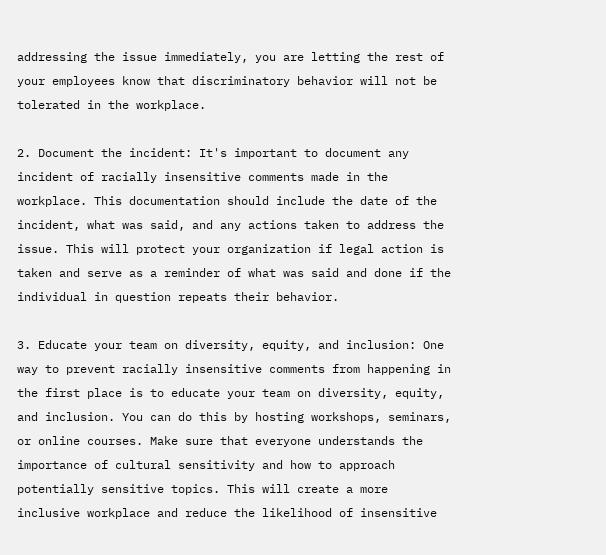addressing the issue immediately, you are letting the rest of your employees know that discriminatory behavior will not be tolerated in the workplace.

2. Document the incident: It's important to document any incident of racially insensitive comments made in the workplace. This documentation should include the date of the incident, what was said, and any actions taken to address the issue. This will protect your organization if legal action is taken and serve as a reminder of what was said and done if the individual in question repeats their behavior.

3. Educate your team on diversity, equity, and inclusion: One way to prevent racially insensitive comments from happening in the first place is to educate your team on diversity, equity, and inclusion. You can do this by hosting workshops, seminars, or online courses. Make sure that everyone understands the importance of cultural sensitivity and how to approach potentially sensitive topics. This will create a more inclusive workplace and reduce the likelihood of insensitive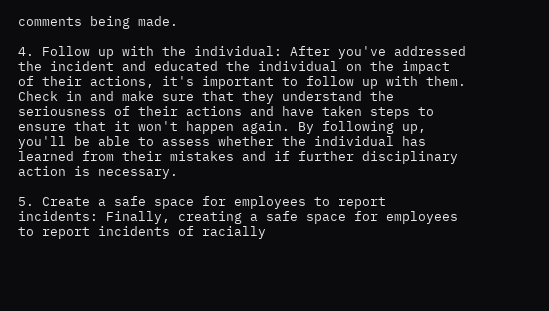comments being made.

4. Follow up with the individual: After you've addressed the incident and educated the individual on the impact of their actions, it's important to follow up with them. Check in and make sure that they understand the seriousness of their actions and have taken steps to ensure that it won't happen again. By following up, you'll be able to assess whether the individual has learned from their mistakes and if further disciplinary action is necessary.

5. Create a safe space for employees to report incidents: Finally, creating a safe space for employees to report incidents of racially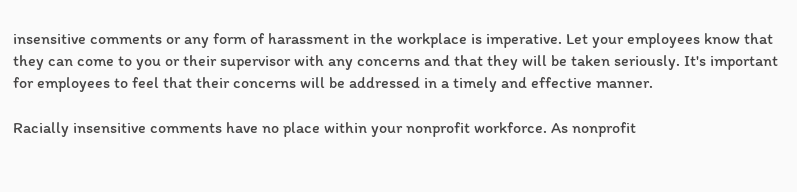insensitive comments or any form of harassment in the workplace is imperative. Let your employees know that they can come to you or their supervisor with any concerns and that they will be taken seriously. It's important for employees to feel that their concerns will be addressed in a timely and effective manner.

Racially insensitive comments have no place within your nonprofit workforce. As nonprofit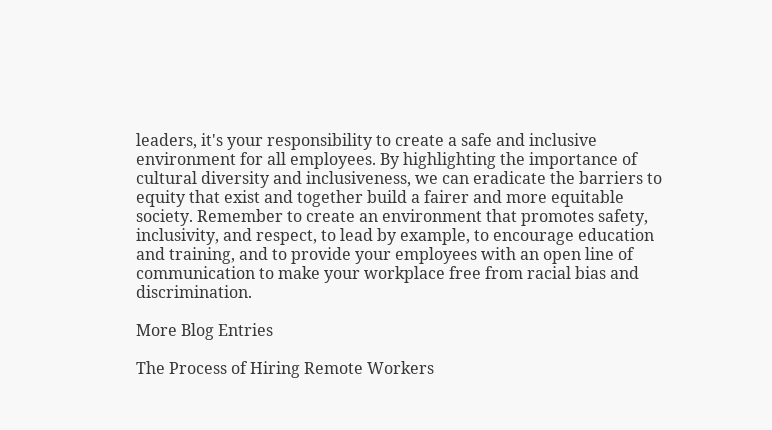leaders, it's your responsibility to create a safe and inclusive environment for all employees. By highlighting the importance of cultural diversity and inclusiveness, we can eradicate the barriers to equity that exist and together build a fairer and more equitable society. Remember to create an environment that promotes safety, inclusivity, and respect, to lead by example, to encourage education and training, and to provide your employees with an open line of communication to make your workplace free from racial bias and discrimination.

More Blog Entries

The Process of Hiring Remote Workers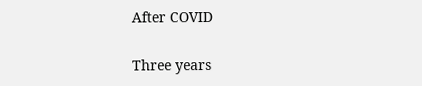After COVID

Three years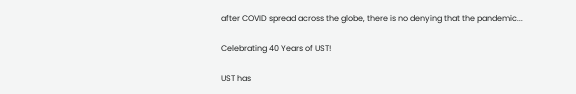after COVID spread across the globe, there is no denying that the pandemic...

Celebrating 40 Years of UST!

UST has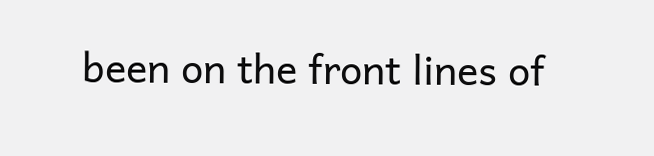been on the front lines of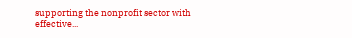supporting the nonprofit sector with effective...